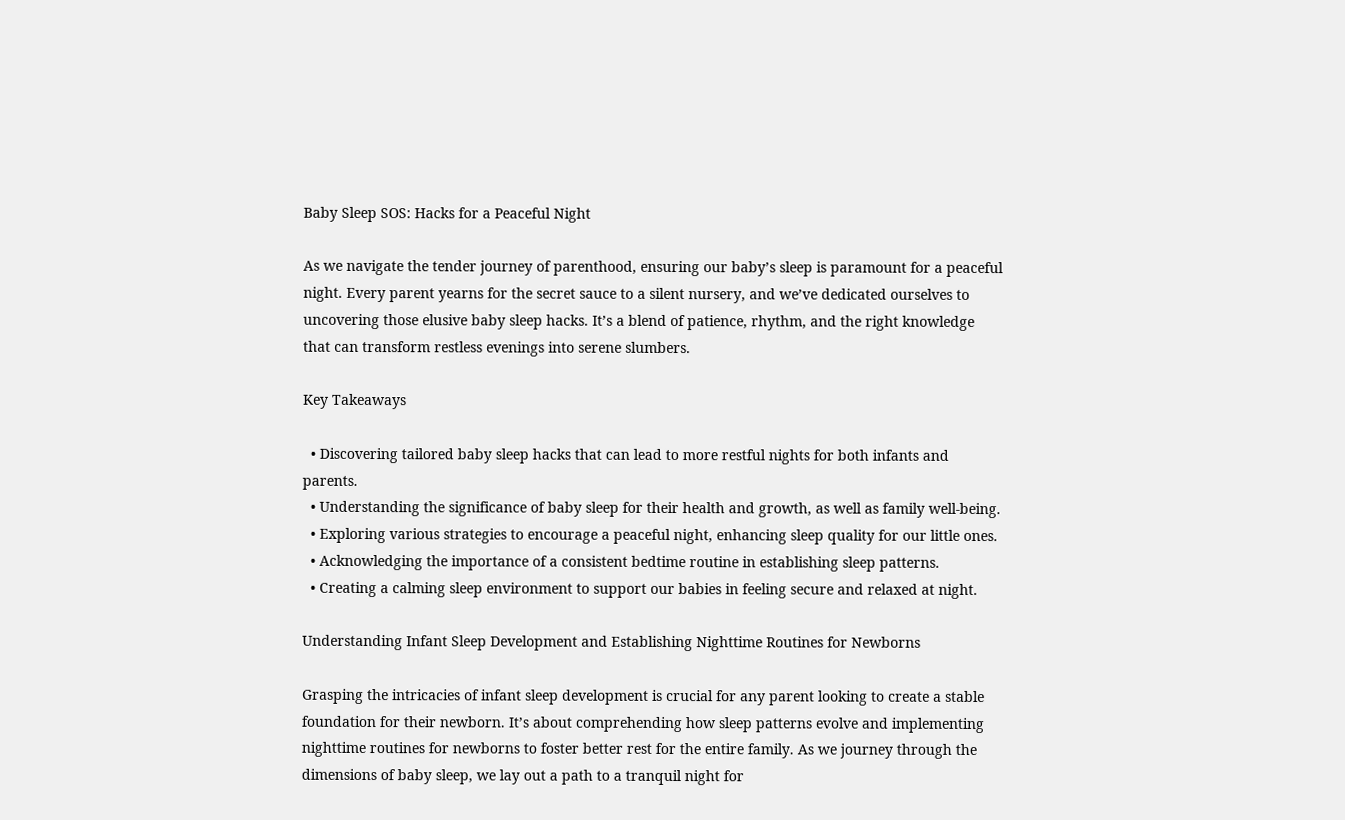Baby Sleep SOS: Hacks for a Peaceful Night

As we navigate the tender journey of parenthood, ensuring our baby’s sleep is paramount for a peaceful night. Every parent yearns for the secret sauce to a silent nursery, and we’ve dedicated ourselves to uncovering those elusive baby sleep hacks. It’s a blend of patience, rhythm, and the right knowledge that can transform restless evenings into serene slumbers.

Key Takeaways

  • Discovering tailored baby sleep hacks that can lead to more restful nights for both infants and parents.
  • Understanding the significance of baby sleep for their health and growth, as well as family well-being.
  • Exploring various strategies to encourage a peaceful night, enhancing sleep quality for our little ones.
  • Acknowledging the importance of a consistent bedtime routine in establishing sleep patterns.
  • Creating a calming sleep environment to support our babies in feeling secure and relaxed at night.

Understanding Infant Sleep Development and Establishing Nighttime Routines for Newborns

Grasping the intricacies of infant sleep development is crucial for any parent looking to create a stable foundation for their newborn. It’s about comprehending how sleep patterns evolve and implementing nighttime routines for newborns to foster better rest for the entire family. As we journey through the dimensions of baby sleep, we lay out a path to a tranquil night for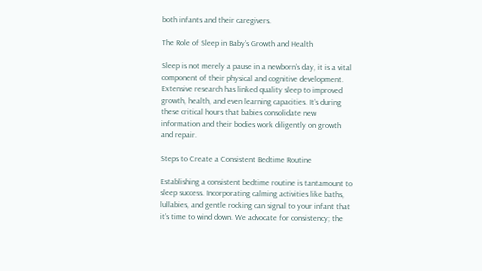both infants and their caregivers.

The Role of Sleep in Baby’s Growth and Health

Sleep is not merely a pause in a newborn’s day, it is a vital component of their physical and cognitive development. Extensive research has linked quality sleep to improved growth, health, and even learning capacities. It’s during these critical hours that babies consolidate new information and their bodies work diligently on growth and repair.

Steps to Create a Consistent Bedtime Routine

Establishing a consistent bedtime routine is tantamount to sleep success. Incorporating calming activities like baths, lullabies, and gentle rocking can signal to your infant that it’s time to wind down. We advocate for consistency; the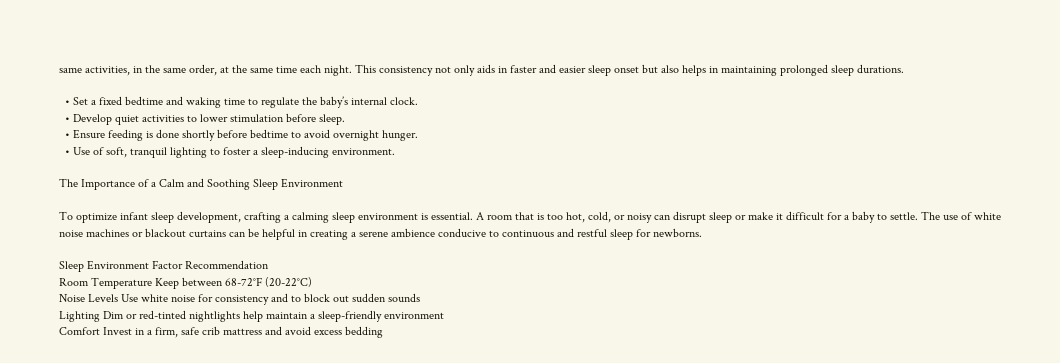same activities, in the same order, at the same time each night. This consistency not only aids in faster and easier sleep onset but also helps in maintaining prolonged sleep durations.

  • Set a fixed bedtime and waking time to regulate the baby’s internal clock.
  • Develop quiet activities to lower stimulation before sleep.
  • Ensure feeding is done shortly before bedtime to avoid overnight hunger.
  • Use of soft, tranquil lighting to foster a sleep-inducing environment.

The Importance of a Calm and Soothing Sleep Environment

To optimize infant sleep development, crafting a calming sleep environment is essential. A room that is too hot, cold, or noisy can disrupt sleep or make it difficult for a baby to settle. The use of white noise machines or blackout curtains can be helpful in creating a serene ambience conducive to continuous and restful sleep for newborns.

Sleep Environment Factor Recommendation
Room Temperature Keep between 68-72°F (20-22°C)
Noise Levels Use white noise for consistency and to block out sudden sounds
Lighting Dim or red-tinted nightlights help maintain a sleep-friendly environment
Comfort Invest in a firm, safe crib mattress and avoid excess bedding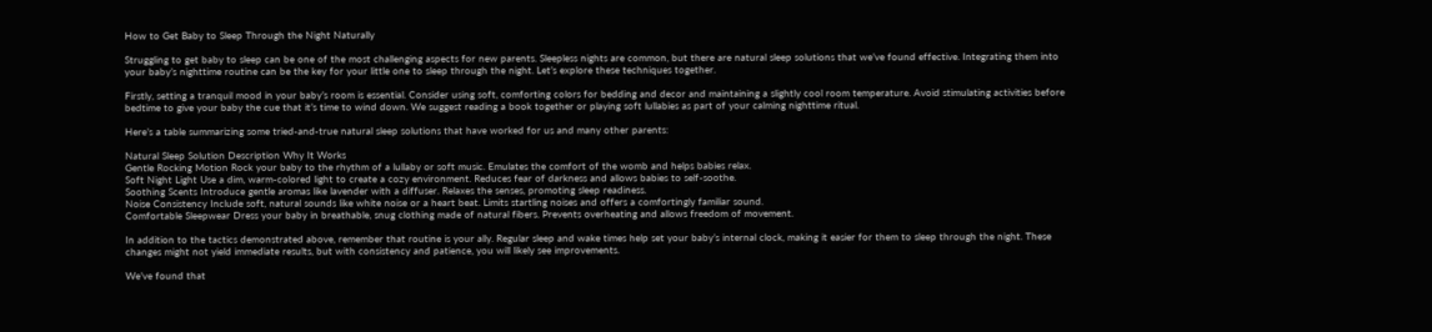How to Get Baby to Sleep Through the Night Naturally

Struggling to get baby to sleep can be one of the most challenging aspects for new parents. Sleepless nights are common, but there are natural sleep solutions that we’ve found effective. Integrating them into your baby’s nighttime routine can be the key for your little one to sleep through the night. Let’s explore these techniques together.

Firstly, setting a tranquil mood in your baby’s room is essential. Consider using soft, comforting colors for bedding and decor and maintaining a slightly cool room temperature. Avoid stimulating activities before bedtime to give your baby the cue that it’s time to wind down. We suggest reading a book together or playing soft lullabies as part of your calming nighttime ritual.

Here’s a table summarizing some tried-and-true natural sleep solutions that have worked for us and many other parents:

Natural Sleep Solution Description Why It Works
Gentle Rocking Motion Rock your baby to the rhythm of a lullaby or soft music. Emulates the comfort of the womb and helps babies relax.
Soft Night Light Use a dim, warm-colored light to create a cozy environment. Reduces fear of darkness and allows babies to self-soothe.
Soothing Scents Introduce gentle aromas like lavender with a diffuser. Relaxes the senses, promoting sleep readiness.
Noise Consistency Include soft, natural sounds like white noise or a heart beat. Limits startling noises and offers a comfortingly familiar sound.
Comfortable Sleepwear Dress your baby in breathable, snug clothing made of natural fibers. Prevents overheating and allows freedom of movement.

In addition to the tactics demonstrated above, remember that routine is your ally. Regular sleep and wake times help set your baby’s internal clock, making it easier for them to sleep through the night. These changes might not yield immediate results, but with consistency and patience, you will likely see improvements.

We’ve found that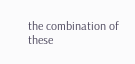the combination of these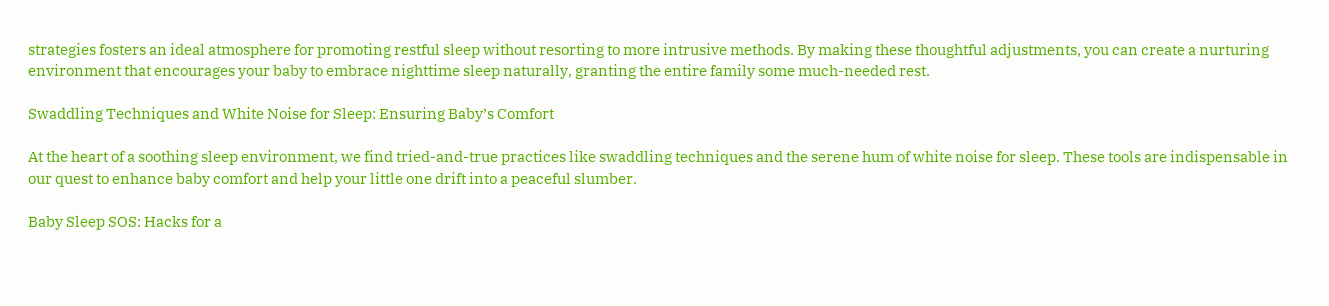strategies fosters an ideal atmosphere for promoting restful sleep without resorting to more intrusive methods. By making these thoughtful adjustments, you can create a nurturing environment that encourages your baby to embrace nighttime sleep naturally, granting the entire family some much-needed rest.

Swaddling Techniques and White Noise for Sleep: Ensuring Baby’s Comfort

At the heart of a soothing sleep environment, we find tried-and-true practices like swaddling techniques and the serene hum of white noise for sleep. These tools are indispensable in our quest to enhance baby comfort and help your little one drift into a peaceful slumber.

Baby Sleep SOS: Hacks for a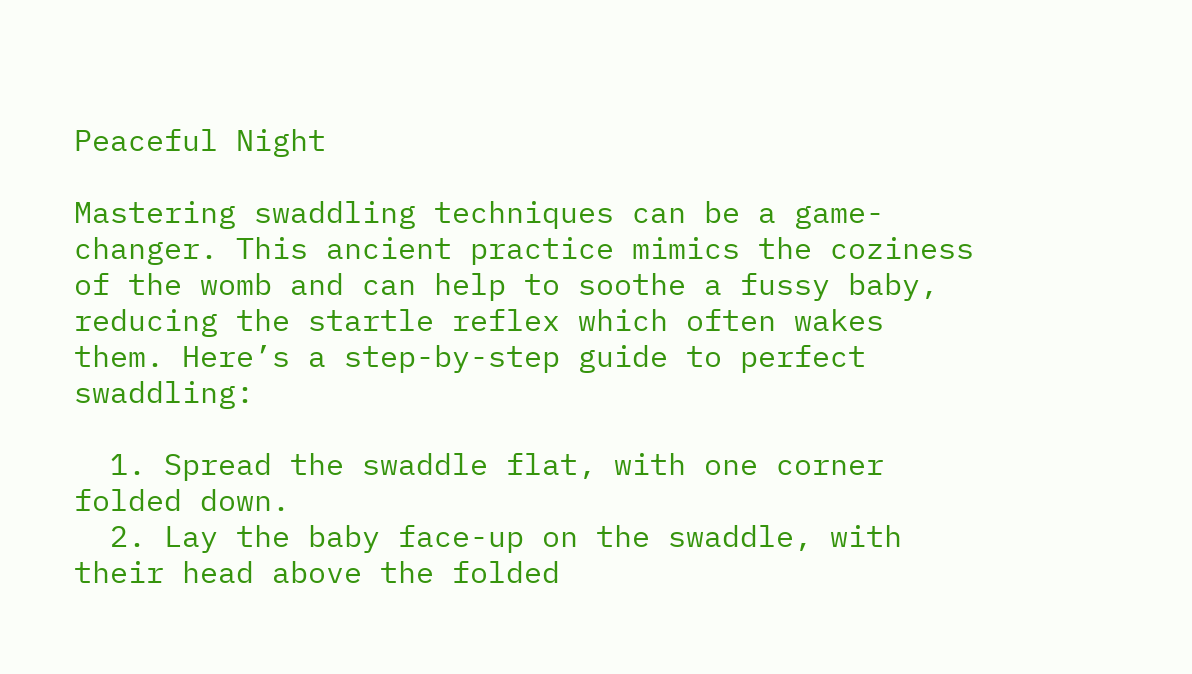Peaceful Night

Mastering swaddling techniques can be a game-changer. This ancient practice mimics the coziness of the womb and can help to soothe a fussy baby, reducing the startle reflex which often wakes them. Here’s a step-by-step guide to perfect swaddling:

  1. Spread the swaddle flat, with one corner folded down.
  2. Lay the baby face-up on the swaddle, with their head above the folded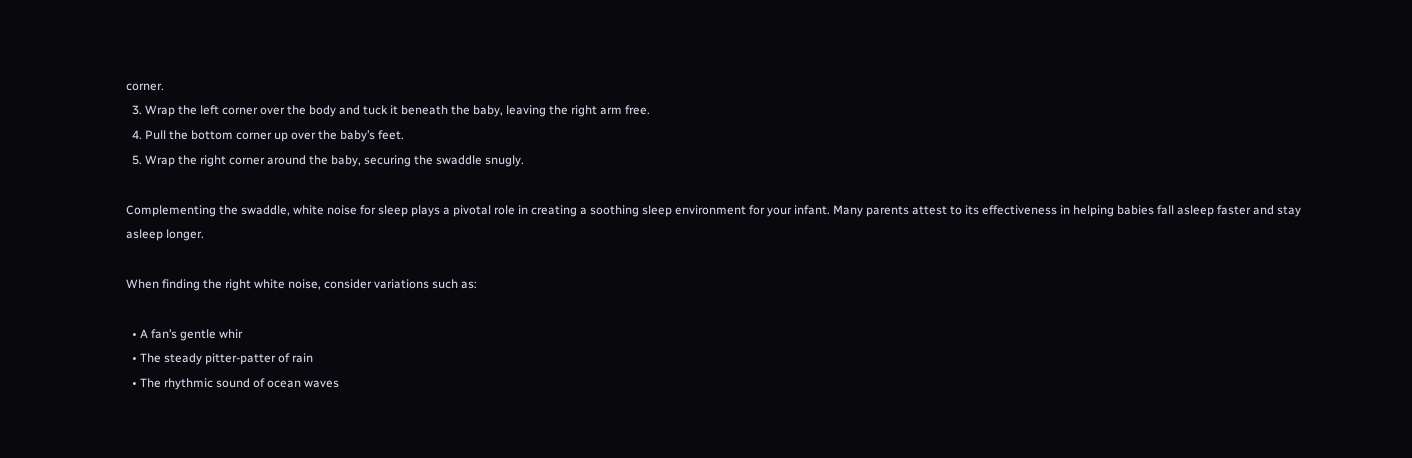corner.
  3. Wrap the left corner over the body and tuck it beneath the baby, leaving the right arm free.
  4. Pull the bottom corner up over the baby’s feet.
  5. Wrap the right corner around the baby, securing the swaddle snugly.

Complementing the swaddle, white noise for sleep plays a pivotal role in creating a soothing sleep environment for your infant. Many parents attest to its effectiveness in helping babies fall asleep faster and stay asleep longer.

When finding the right white noise, consider variations such as:

  • A fan’s gentle whir
  • The steady pitter-patter of rain
  • The rhythmic sound of ocean waves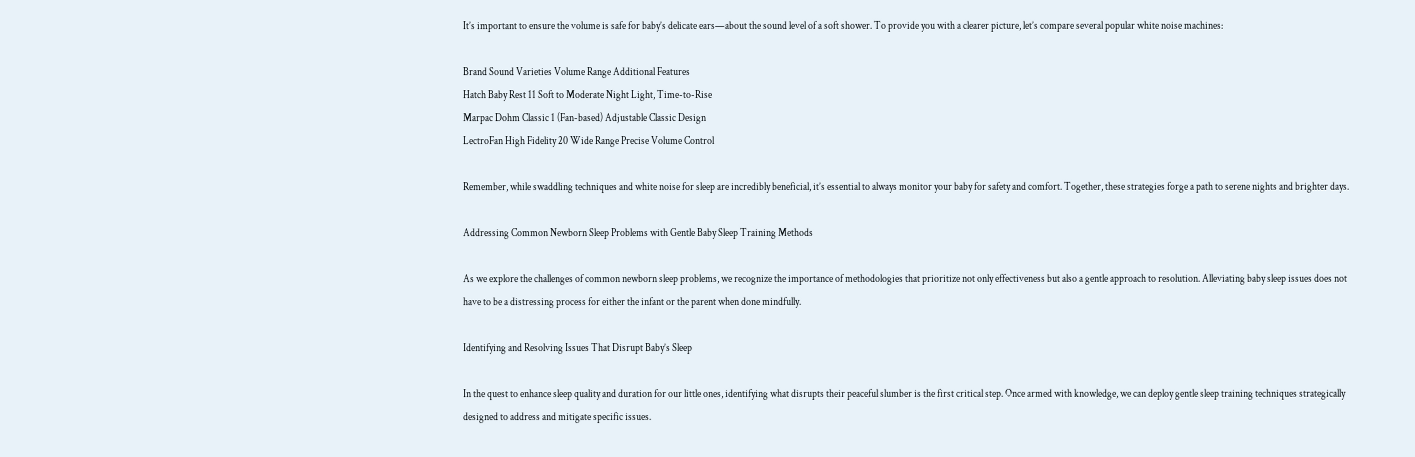It’s important to ensure the volume is safe for baby’s delicate ears—about the sound level of a soft shower. To provide you with a clearer picture, let’s compare several popular white noise machines:

Brand Sound Varieties Volume Range Additional Features
Hatch Baby Rest 11 Soft to Moderate Night Light, Time-to-Rise
Marpac Dohm Classic 1 (Fan-based) Adjustable Classic Design
LectroFan High Fidelity 20 Wide Range Precise Volume Control

Remember, while swaddling techniques and white noise for sleep are incredibly beneficial, it’s essential to always monitor your baby for safety and comfort. Together, these strategies forge a path to serene nights and brighter days.

Addressing Common Newborn Sleep Problems with Gentle Baby Sleep Training Methods

As we explore the challenges of common newborn sleep problems, we recognize the importance of methodologies that prioritize not only effectiveness but also a gentle approach to resolution. Alleviating baby sleep issues does not have to be a distressing process for either the infant or the parent when done mindfully.

Identifying and Resolving Issues That Disrupt Baby’s Sleep

In the quest to enhance sleep quality and duration for our little ones, identifying what disrupts their peaceful slumber is the first critical step. Once armed with knowledge, we can deploy gentle sleep training techniques strategically designed to address and mitigate specific issues.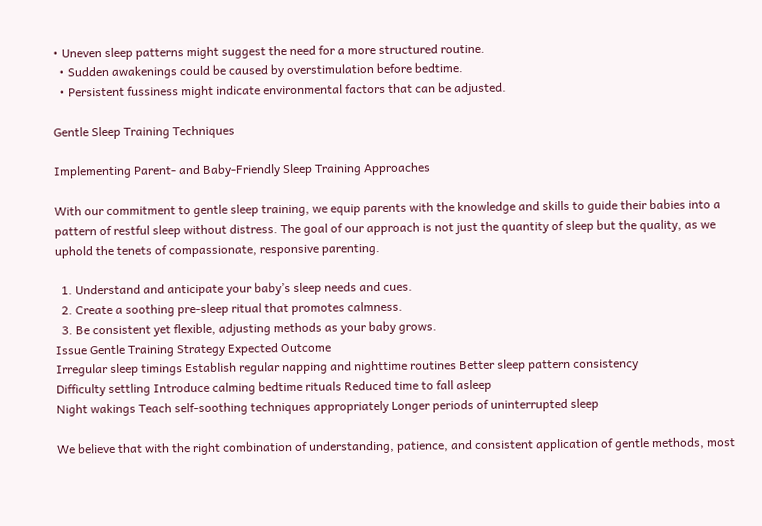• Uneven sleep patterns might suggest the need for a more structured routine.
  • Sudden awakenings could be caused by overstimulation before bedtime.
  • Persistent fussiness might indicate environmental factors that can be adjusted.

Gentle Sleep Training Techniques

Implementing Parent- and Baby-Friendly Sleep Training Approaches

With our commitment to gentle sleep training, we equip parents with the knowledge and skills to guide their babies into a pattern of restful sleep without distress. The goal of our approach is not just the quantity of sleep but the quality, as we uphold the tenets of compassionate, responsive parenting.

  1. Understand and anticipate your baby’s sleep needs and cues.
  2. Create a soothing pre-sleep ritual that promotes calmness.
  3. Be consistent yet flexible, adjusting methods as your baby grows.
Issue Gentle Training Strategy Expected Outcome
Irregular sleep timings Establish regular napping and nighttime routines Better sleep pattern consistency
Difficulty settling Introduce calming bedtime rituals Reduced time to fall asleep
Night wakings Teach self-soothing techniques appropriately Longer periods of uninterrupted sleep

We believe that with the right combination of understanding, patience, and consistent application of gentle methods, most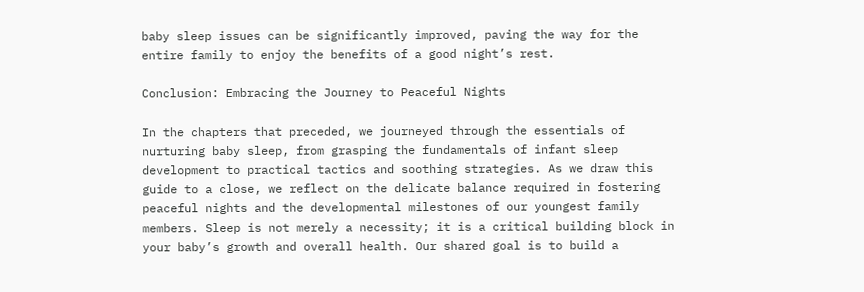baby sleep issues can be significantly improved, paving the way for the entire family to enjoy the benefits of a good night’s rest.

Conclusion: Embracing the Journey to Peaceful Nights

In the chapters that preceded, we journeyed through the essentials of nurturing baby sleep, from grasping the fundamentals of infant sleep development to practical tactics and soothing strategies. As we draw this guide to a close, we reflect on the delicate balance required in fostering peaceful nights and the developmental milestones of our youngest family members. Sleep is not merely a necessity; it is a critical building block in your baby’s growth and overall health. Our shared goal is to build a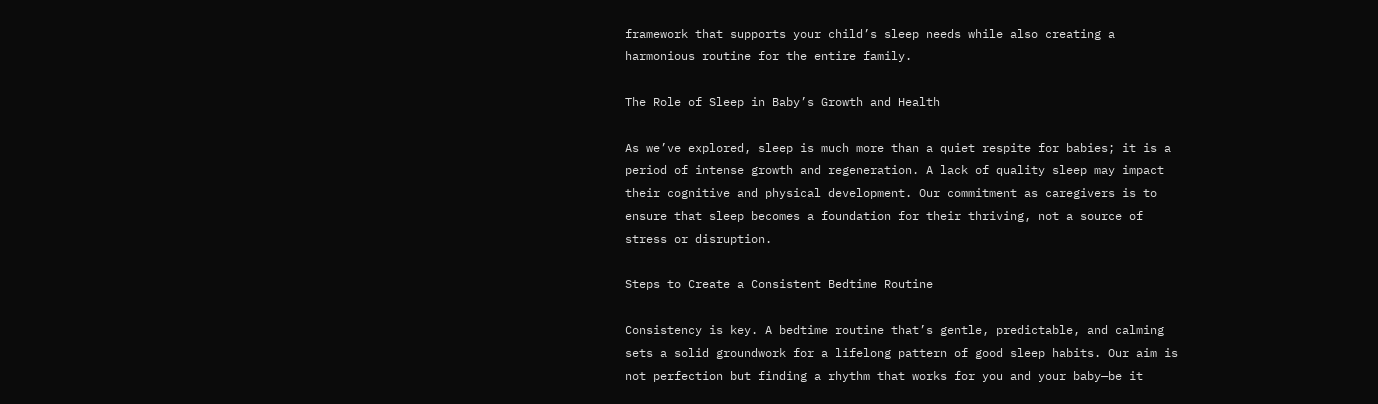framework that supports your child’s sleep needs while also creating a harmonious routine for the entire family.

The Role of Sleep in Baby’s Growth and Health

As we’ve explored, sleep is much more than a quiet respite for babies; it is a period of intense growth and regeneration. A lack of quality sleep may impact their cognitive and physical development. Our commitment as caregivers is to ensure that sleep becomes a foundation for their thriving, not a source of stress or disruption.

Steps to Create a Consistent Bedtime Routine

Consistency is key. A bedtime routine that’s gentle, predictable, and calming sets a solid groundwork for a lifelong pattern of good sleep habits. Our aim is not perfection but finding a rhythm that works for you and your baby—be it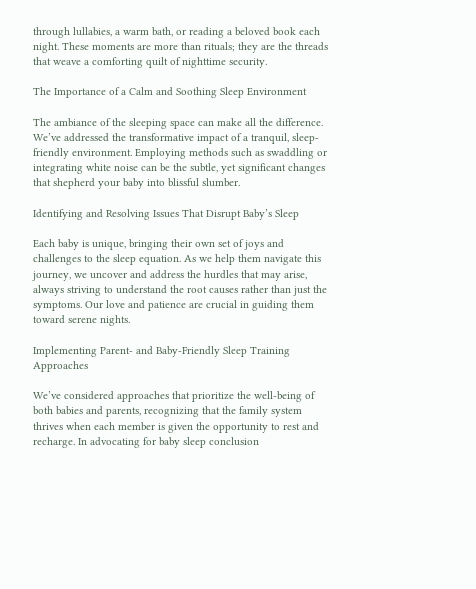through lullabies, a warm bath, or reading a beloved book each night. These moments are more than rituals; they are the threads that weave a comforting quilt of nighttime security.

The Importance of a Calm and Soothing Sleep Environment

The ambiance of the sleeping space can make all the difference. We’ve addressed the transformative impact of a tranquil, sleep-friendly environment. Employing methods such as swaddling or integrating white noise can be the subtle, yet significant changes that shepherd your baby into blissful slumber.

Identifying and Resolving Issues That Disrupt Baby’s Sleep

Each baby is unique, bringing their own set of joys and challenges to the sleep equation. As we help them navigate this journey, we uncover and address the hurdles that may arise, always striving to understand the root causes rather than just the symptoms. Our love and patience are crucial in guiding them toward serene nights.

Implementing Parent- and Baby-Friendly Sleep Training Approaches

We’ve considered approaches that prioritize the well-being of both babies and parents, recognizing that the family system thrives when each member is given the opportunity to rest and recharge. In advocating for baby sleep conclusion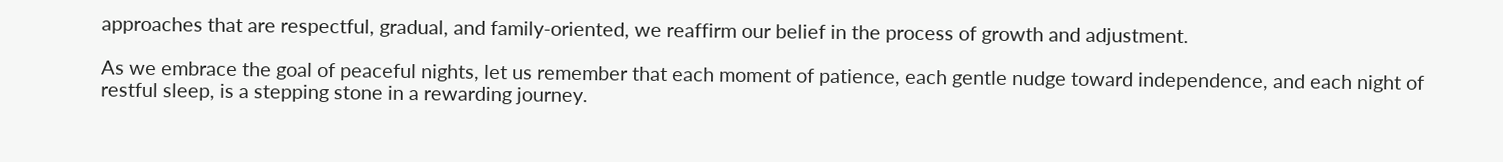approaches that are respectful, gradual, and family-oriented, we reaffirm our belief in the process of growth and adjustment.

As we embrace the goal of peaceful nights, let us remember that each moment of patience, each gentle nudge toward independence, and each night of restful sleep, is a stepping stone in a rewarding journey.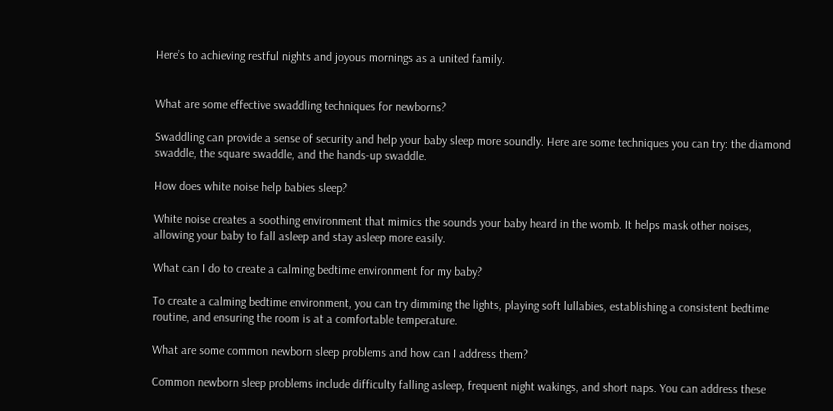Here’s to achieving restful nights and joyous mornings as a united family.


What are some effective swaddling techniques for newborns?

Swaddling can provide a sense of security and help your baby sleep more soundly. Here are some techniques you can try: the diamond swaddle, the square swaddle, and the hands-up swaddle.

How does white noise help babies sleep?

White noise creates a soothing environment that mimics the sounds your baby heard in the womb. It helps mask other noises, allowing your baby to fall asleep and stay asleep more easily.

What can I do to create a calming bedtime environment for my baby?

To create a calming bedtime environment, you can try dimming the lights, playing soft lullabies, establishing a consistent bedtime routine, and ensuring the room is at a comfortable temperature.

What are some common newborn sleep problems and how can I address them?

Common newborn sleep problems include difficulty falling asleep, frequent night wakings, and short naps. You can address these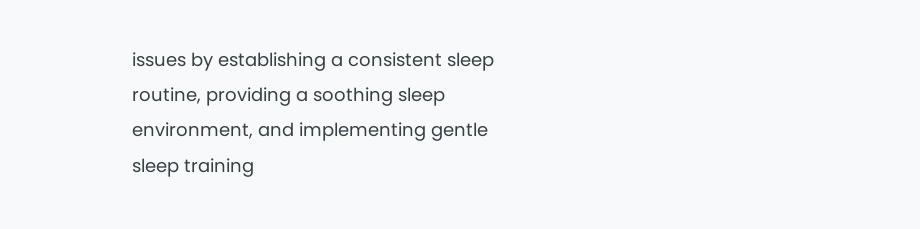issues by establishing a consistent sleep routine, providing a soothing sleep environment, and implementing gentle sleep training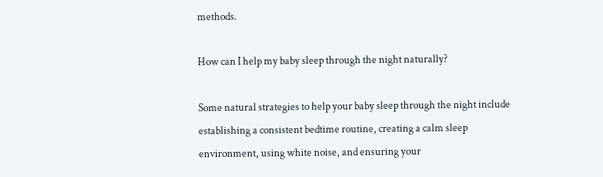methods.

How can I help my baby sleep through the night naturally?

Some natural strategies to help your baby sleep through the night include establishing a consistent bedtime routine, creating a calm sleep environment, using white noise, and ensuring your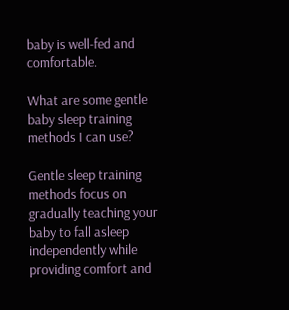baby is well-fed and comfortable.

What are some gentle baby sleep training methods I can use?

Gentle sleep training methods focus on gradually teaching your baby to fall asleep independently while providing comfort and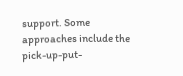support. Some approaches include the pick-up-put-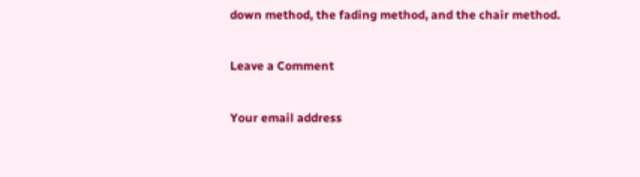down method, the fading method, and the chair method.

Leave a Comment

Your email address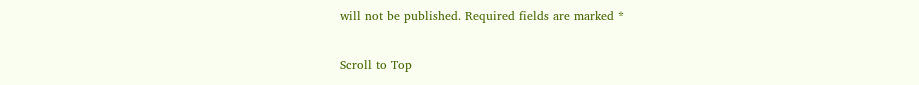will not be published. Required fields are marked *

Scroll to Top